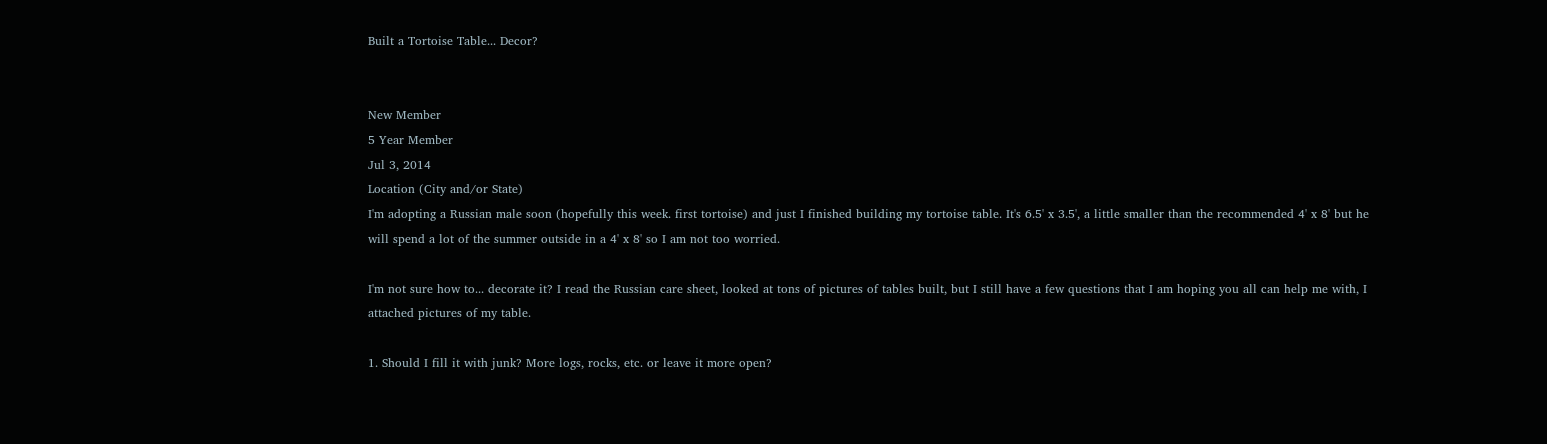Built a Tortoise Table... Decor?


New Member
5 Year Member
Jul 3, 2014
Location (City and/or State)
I'm adopting a Russian male soon (hopefully this week. first tortoise) and just I finished building my tortoise table. It's 6.5' x 3.5', a little smaller than the recommended 4' x 8' but he will spend a lot of the summer outside in a 4' x 8' so I am not too worried.

I'm not sure how to... decorate it? I read the Russian care sheet, looked at tons of pictures of tables built, but I still have a few questions that I am hoping you all can help me with, I attached pictures of my table.

1. Should I fill it with junk? More logs, rocks, etc. or leave it more open?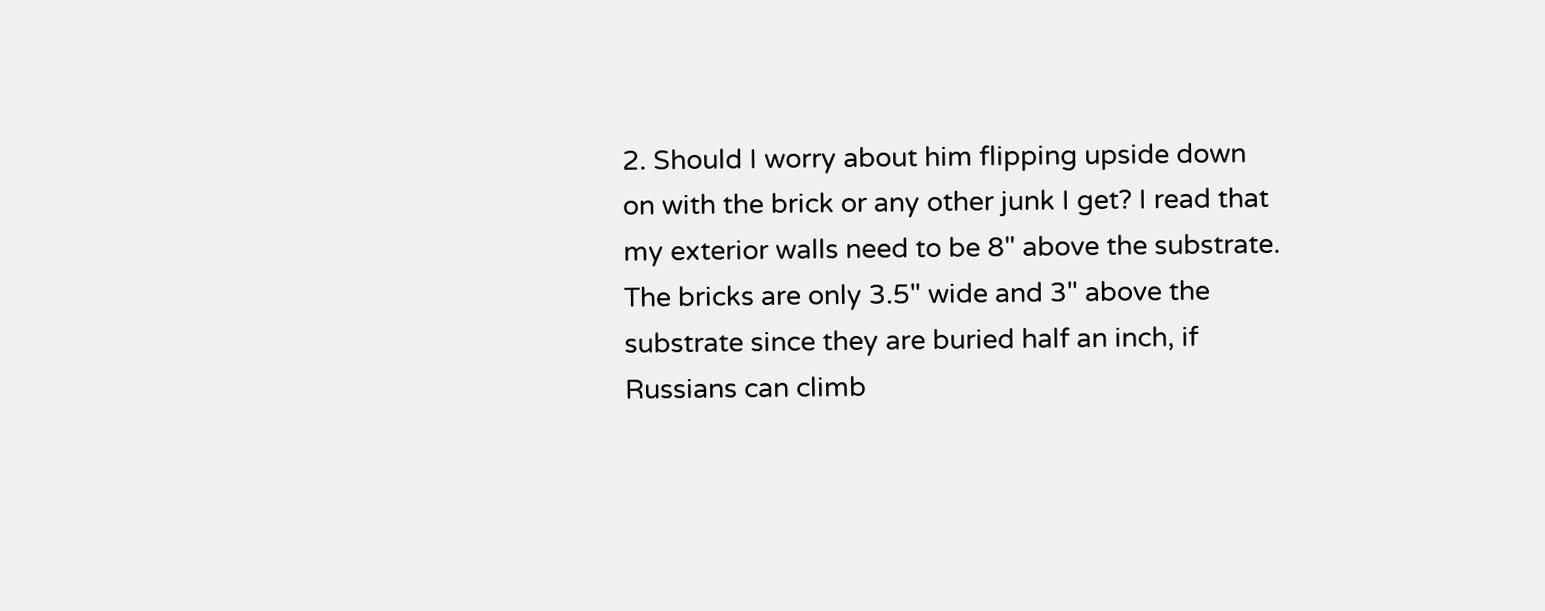2. Should I worry about him flipping upside down on with the brick or any other junk I get? I read that my exterior walls need to be 8" above the substrate. The bricks are only 3.5" wide and 3" above the substrate since they are buried half an inch, if Russians can climb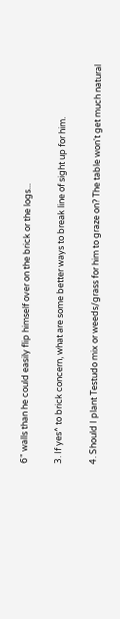6" walls than he could easily flip himself over on the brick or the logs...

3. If yes^ to brick concern, what are some better ways to break line of sight up for him.

4. Should I plant Testudo mix or weeds/grass for him to graze on? The table won't get much natural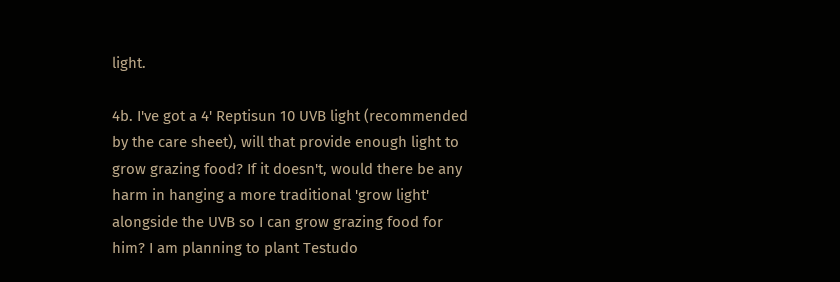light.

4b. I've got a 4' Reptisun 10 UVB light (recommended by the care sheet), will that provide enough light to grow grazing food? If it doesn't, would there be any harm in hanging a more traditional 'grow light' alongside the UVB so I can grow grazing food for him? I am planning to plant Testudo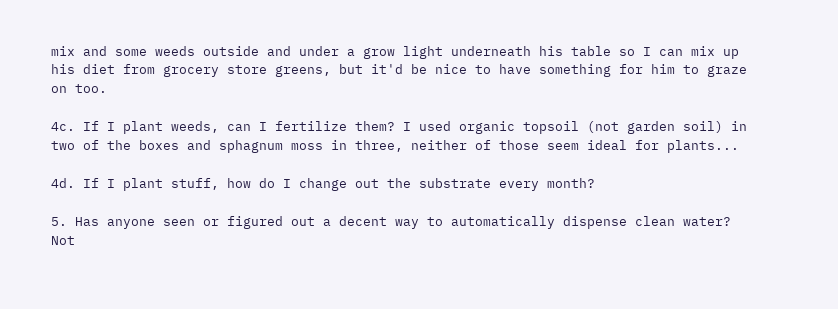mix and some weeds outside and under a grow light underneath his table so I can mix up his diet from grocery store greens, but it'd be nice to have something for him to graze on too.

4c. If I plant weeds, can I fertilize them? I used organic topsoil (not garden soil) in two of the boxes and sphagnum moss in three, neither of those seem ideal for plants...

4d. If I plant stuff, how do I change out the substrate every month?

5. Has anyone seen or figured out a decent way to automatically dispense clean water? Not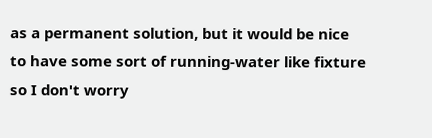as a permanent solution, but it would be nice to have some sort of running-water like fixture so I don't worry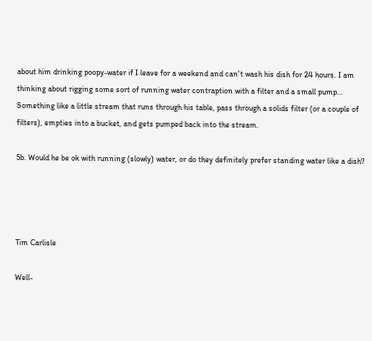about him drinking poopy-water if I leave for a weekend and can't wash his dish for 24 hours. I am thinking about rigging some sort of running water contraption with a filter and a small pump... Something like a little stream that runs through his table, pass through a solids filter (or a couple of filters), empties into a bucket, and gets pumped back into the stream.

5b. Would he be ok with running (slowly) water, or do they definitely prefer standing water like a dish?




Tim Carlisle

Well-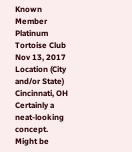Known Member
Platinum Tortoise Club
Nov 13, 2017
Location (City and/or State)
Cincinnati, OH
Certainly a neat-looking concept. Might be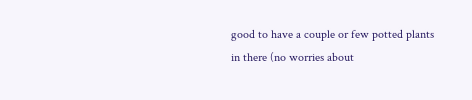good to have a couple or few potted plants in there (no worries about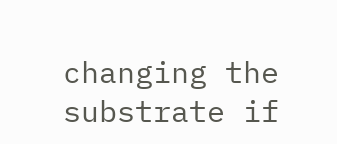changing the substrate if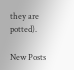they are potted).

New Posts